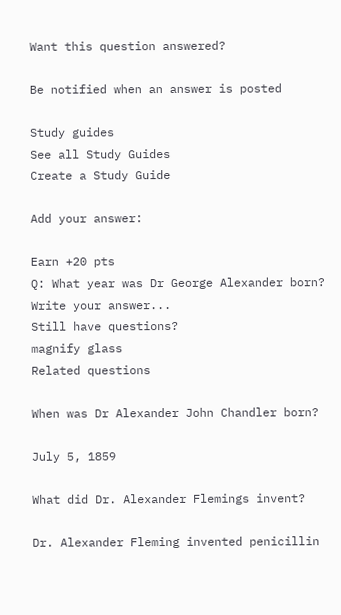Want this question answered?

Be notified when an answer is posted

Study guides
See all Study Guides
Create a Study Guide

Add your answer:

Earn +20 pts
Q: What year was Dr George Alexander born?
Write your answer...
Still have questions?
magnify glass
Related questions

When was Dr Alexander John Chandler born?

July 5, 1859

What did Dr. Alexander Flemings invent?

Dr. Alexander Fleming invented penicillin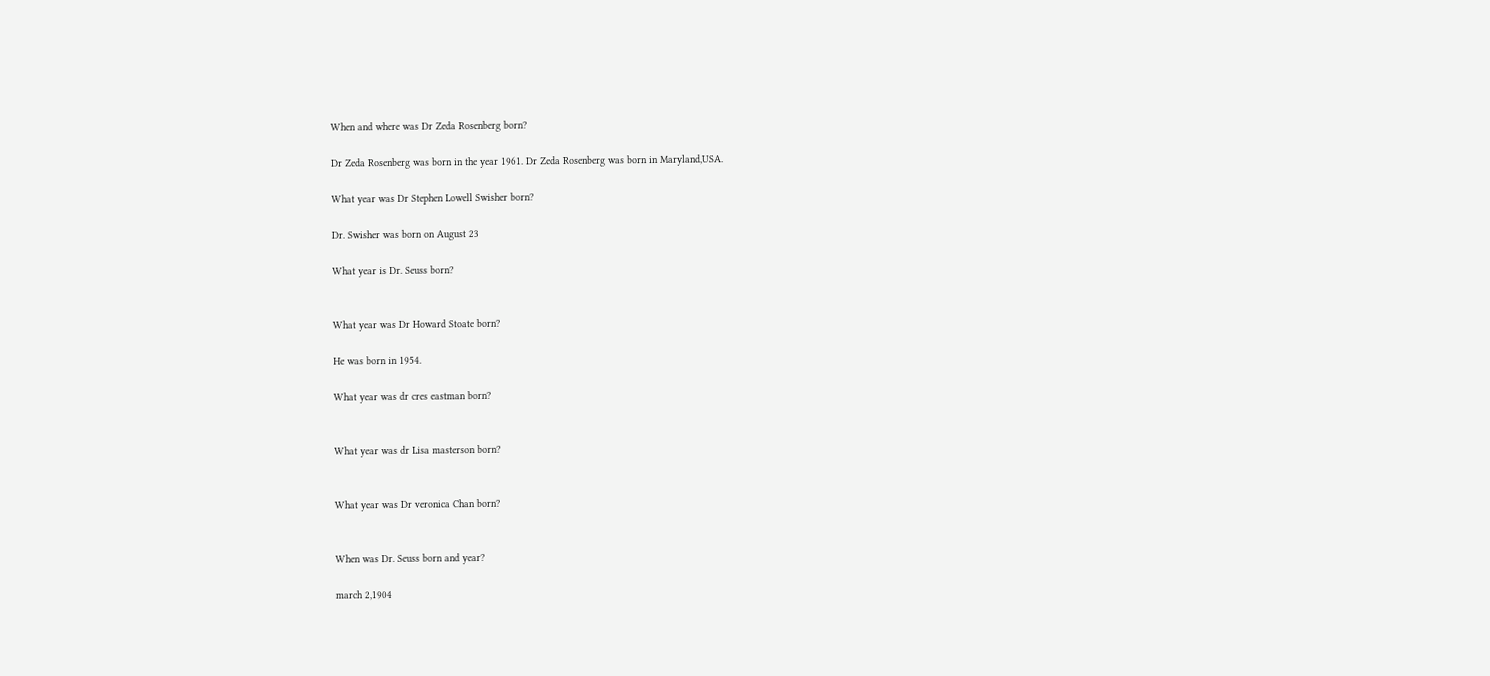When and where was Dr Zeda Rosenberg born?

Dr Zeda Rosenberg was born in the year 1961. Dr Zeda Rosenberg was born in Maryland,USA.

What year was Dr Stephen Lowell Swisher born?

Dr. Swisher was born on August 23

What year is Dr. Seuss born?


What year was Dr Howard Stoate born?

He was born in 1954.

What year was dr cres eastman born?


What year was dr Lisa masterson born?


What year was Dr veronica Chan born?


When was Dr. Seuss born and year?

march 2,1904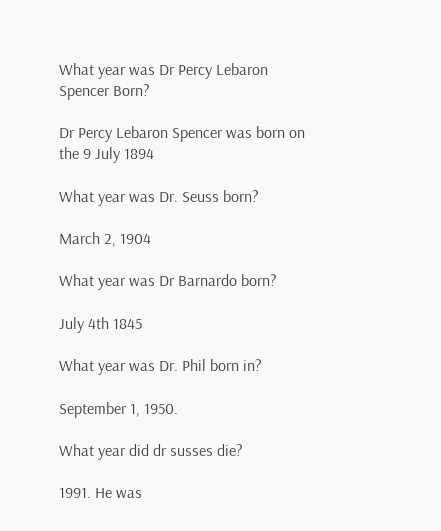What year was Dr Percy Lebaron Spencer Born?

Dr Percy Lebaron Spencer was born on the 9 July 1894

What year was Dr. Seuss born?

March 2, 1904

What year was Dr Barnardo born?

July 4th 1845

What year was Dr. Phil born in?

September 1, 1950.

What year did dr susses die?

1991. He was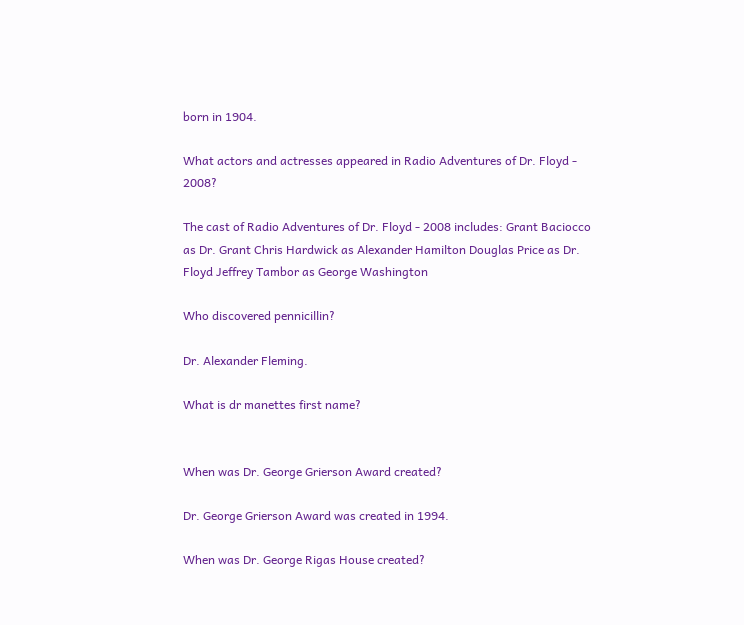born in 1904.

What actors and actresses appeared in Radio Adventures of Dr. Floyd - 2008?

The cast of Radio Adventures of Dr. Floyd - 2008 includes: Grant Baciocco as Dr. Grant Chris Hardwick as Alexander Hamilton Douglas Price as Dr. Floyd Jeffrey Tambor as George Washington

Who discovered pennicillin?

Dr. Alexander Fleming.

What is dr manettes first name?


When was Dr. George Grierson Award created?

Dr. George Grierson Award was created in 1994.

When was Dr. George Rigas House created?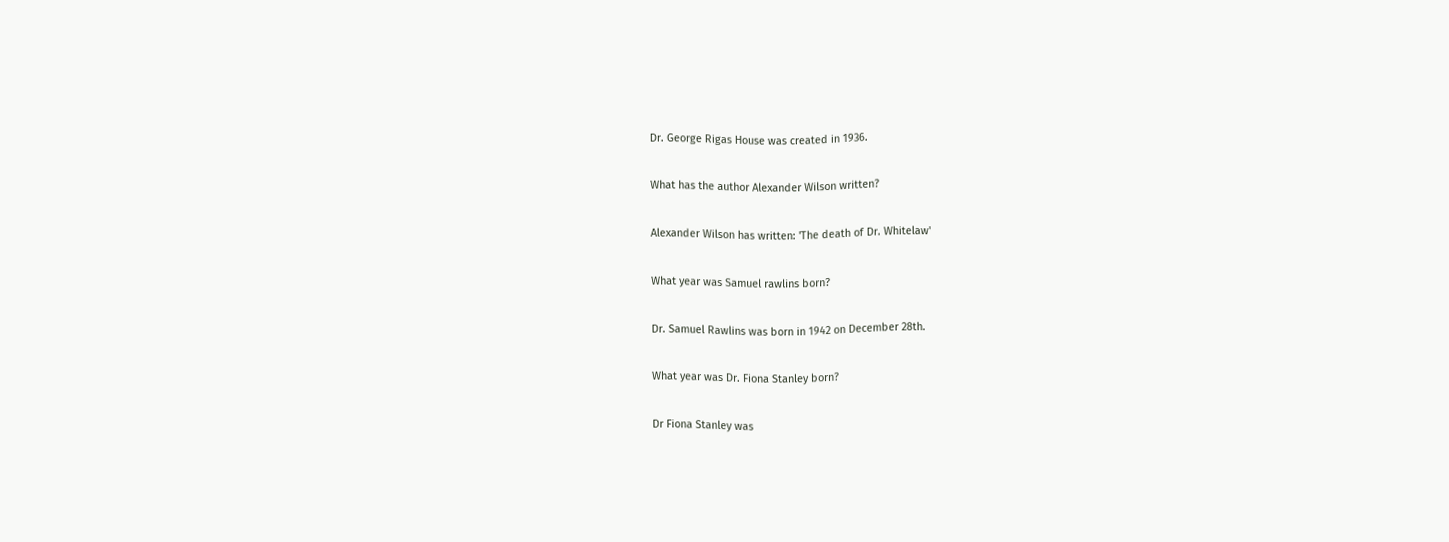Dr. George Rigas House was created in 1936.

What has the author Alexander Wilson written?

Alexander Wilson has written: 'The death of Dr. Whitelaw'

What year was Samuel rawlins born?

Dr. Samuel Rawlins was born in 1942 on December 28th.

What year was Dr. Fiona Stanley born?

Dr Fiona Stanley was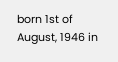born 1st of August, 1946 in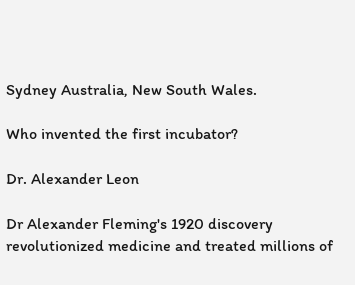Sydney Australia, New South Wales.

Who invented the first incubator?

Dr. Alexander Leon

Dr Alexander Fleming's 1920 discovery revolutionized medicine and treated millions of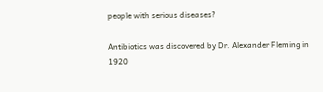people with serious diseases?

Antibiotics was discovered by Dr. Alexander Fleming in 1920